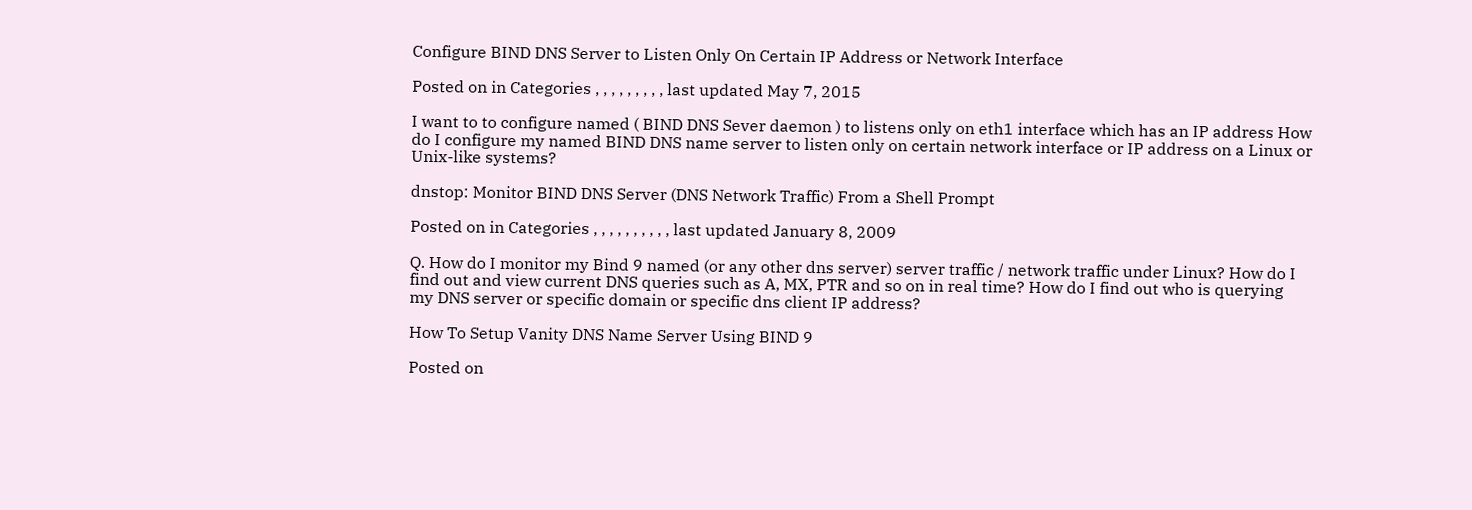Configure BIND DNS Server to Listen Only On Certain IP Address or Network Interface

Posted on in Categories , , , , , , , , , last updated May 7, 2015

I want to to configure named ( BIND DNS Sever daemon ) to listens only on eth1 interface which has an IP address How do I configure my named BIND DNS name server to listen only on certain network interface or IP address on a Linux or Unix-like systems?

dnstop: Monitor BIND DNS Server (DNS Network Traffic) From a Shell Prompt

Posted on in Categories , , , , , , , , , , last updated January 8, 2009

Q. How do I monitor my Bind 9 named (or any other dns server) server traffic / network traffic under Linux? How do I find out and view current DNS queries such as A, MX, PTR and so on in real time? How do I find out who is querying my DNS server or specific domain or specific dns client IP address?

How To Setup Vanity DNS Name Server Using BIND 9

Posted on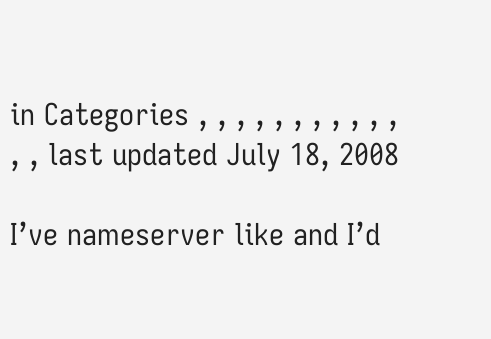in Categories , , , , , , , , , , , , , last updated July 18, 2008

I’ve nameserver like and I’d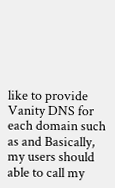like to provide Vanity DNS for each domain such as and Basically, my users should able to call my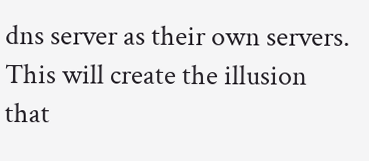dns server as their own servers. This will create the illusion that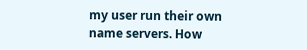my user run their own name servers. How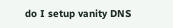do I setup vanity DNS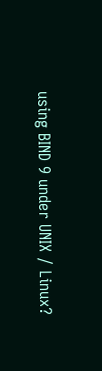using BIND 9 under UNIX / Linux?